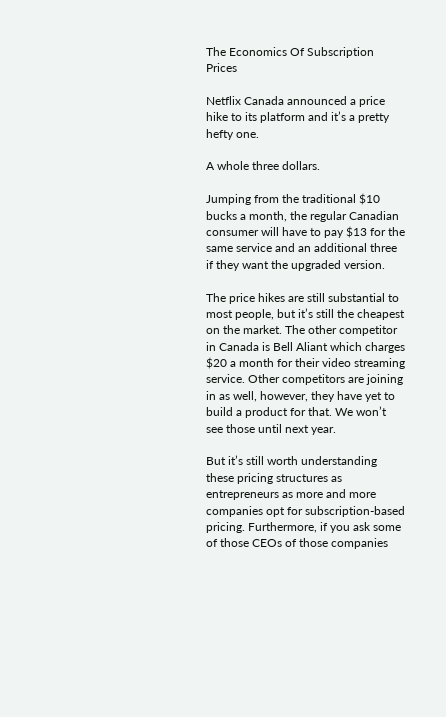The Economics Of Subscription Prices

Netflix Canada announced a price hike to its platform and it’s a pretty hefty one.

A whole three dollars.

Jumping from the traditional $10 bucks a month, the regular Canadian consumer will have to pay $13 for the same service and an additional three if they want the upgraded version.

The price hikes are still substantial to most people, but it’s still the cheapest on the market. The other competitor in Canada is Bell Aliant which charges $20 a month for their video streaming service. Other competitors are joining in as well, however, they have yet to build a product for that. We won’t see those until next year.

But it’s still worth understanding these pricing structures as entrepreneurs as more and more companies opt for subscription-based pricing. Furthermore, if you ask some of those CEOs of those companies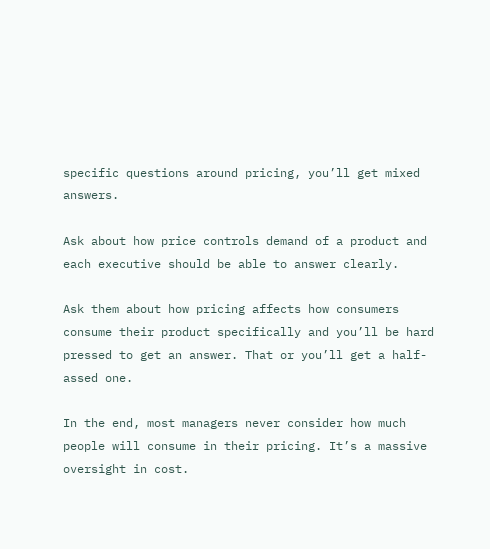specific questions around pricing, you’ll get mixed answers.

Ask about how price controls demand of a product and each executive should be able to answer clearly.

Ask them about how pricing affects how consumers consume their product specifically and you’ll be hard pressed to get an answer. That or you’ll get a half-assed one.

In the end, most managers never consider how much people will consume in their pricing. It’s a massive oversight in cost.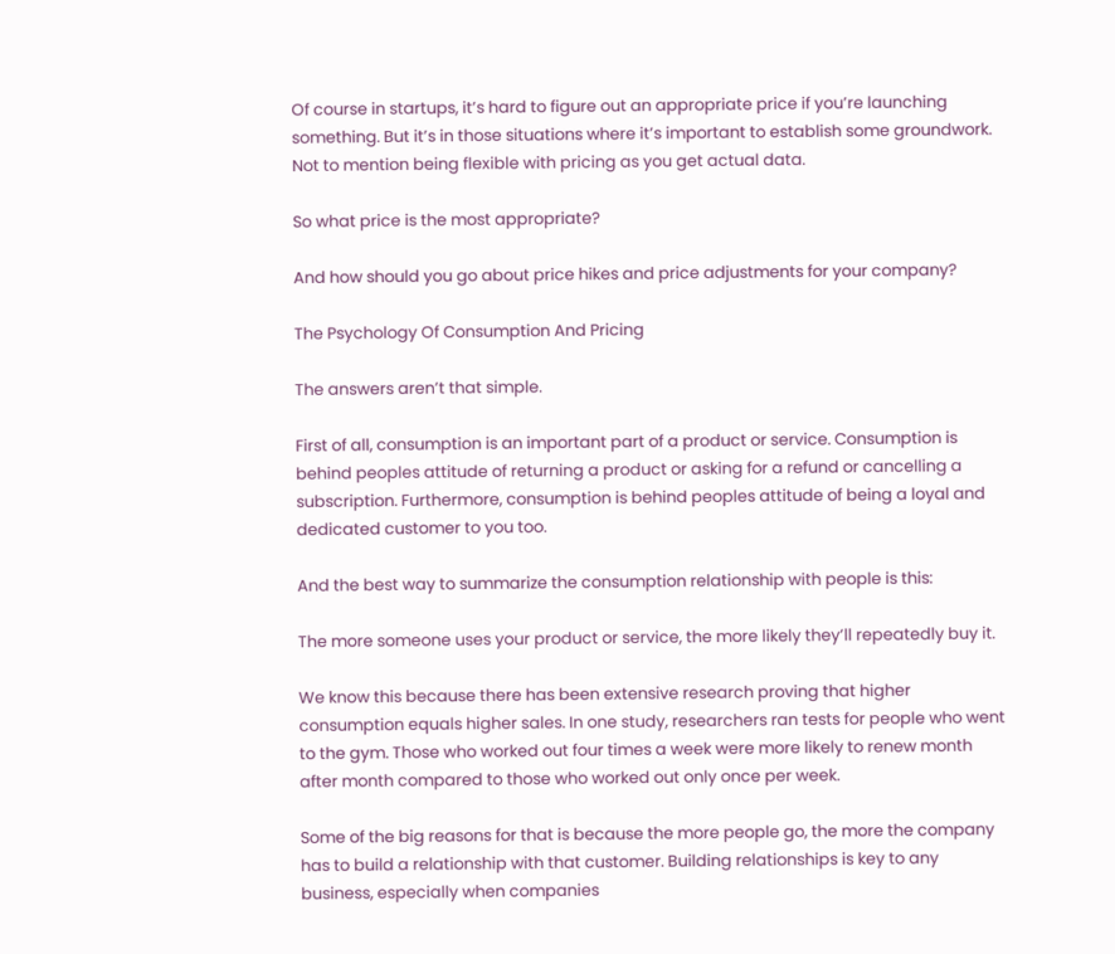Of course in startups, it’s hard to figure out an appropriate price if you’re launching something. But it’s in those situations where it’s important to establish some groundwork. Not to mention being flexible with pricing as you get actual data.

So what price is the most appropriate?

And how should you go about price hikes and price adjustments for your company?

The Psychology Of Consumption And Pricing

The answers aren’t that simple.

First of all, consumption is an important part of a product or service. Consumption is behind peoples attitude of returning a product or asking for a refund or cancelling a subscription. Furthermore, consumption is behind peoples attitude of being a loyal and dedicated customer to you too.

And the best way to summarize the consumption relationship with people is this:

The more someone uses your product or service, the more likely they’ll repeatedly buy it.

We know this because there has been extensive research proving that higher consumption equals higher sales. In one study, researchers ran tests for people who went to the gym. Those who worked out four times a week were more likely to renew month after month compared to those who worked out only once per week.

Some of the big reasons for that is because the more people go, the more the company has to build a relationship with that customer. Building relationships is key to any business, especially when companies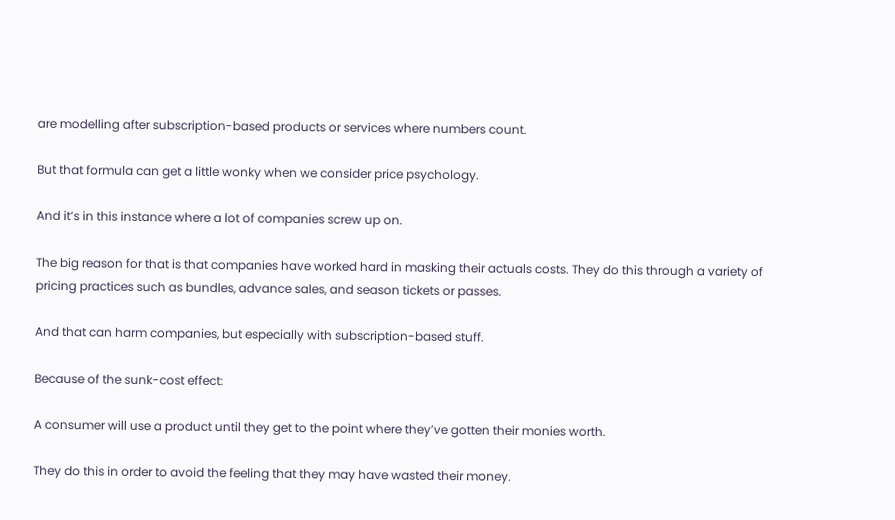are modelling after subscription-based products or services where numbers count.

But that formula can get a little wonky when we consider price psychology.

And it’s in this instance where a lot of companies screw up on.

The big reason for that is that companies have worked hard in masking their actuals costs. They do this through a variety of pricing practices such as bundles, advance sales, and season tickets or passes.

And that can harm companies, but especially with subscription-based stuff.

Because of the sunk-cost effect:

A consumer will use a product until they get to the point where they’ve gotten their monies worth.

They do this in order to avoid the feeling that they may have wasted their money.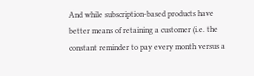And while subscription-based products have better means of retaining a customer (i.e. the constant reminder to pay every month versus a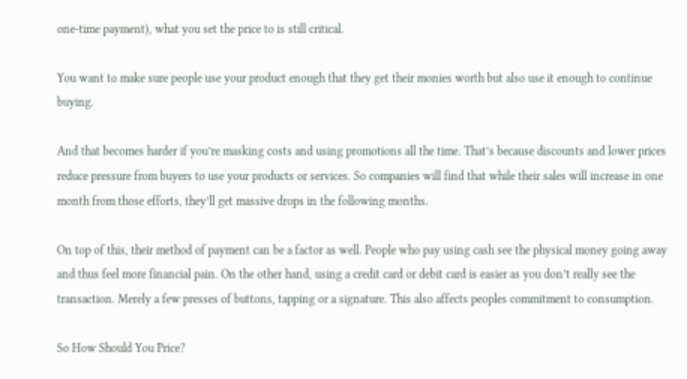one-time payment), what you set the price to is still critical.

You want to make sure people use your product enough that they get their monies worth but also use it enough to continue buying.

And that becomes harder if you’re masking costs and using promotions all the time. That’s because discounts and lower prices reduce pressure from buyers to use your products or services. So companies will find that while their sales will increase in one month from those efforts, they’ll get massive drops in the following months.

On top of this, their method of payment can be a factor as well. People who pay using cash see the physical money going away and thus feel more financial pain. On the other hand, using a credit card or debit card is easier as you don’t really see the transaction. Merely a few presses of buttons, tapping or a signature. This also affects peoples commitment to consumption.

So How Should You Price?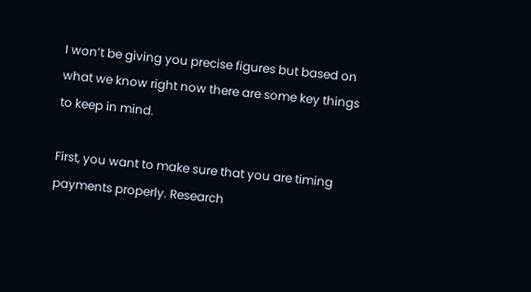I won’t be giving you precise figures but based on what we know right now there are some key things to keep in mind.

First, you want to make sure that you are timing payments properly. Research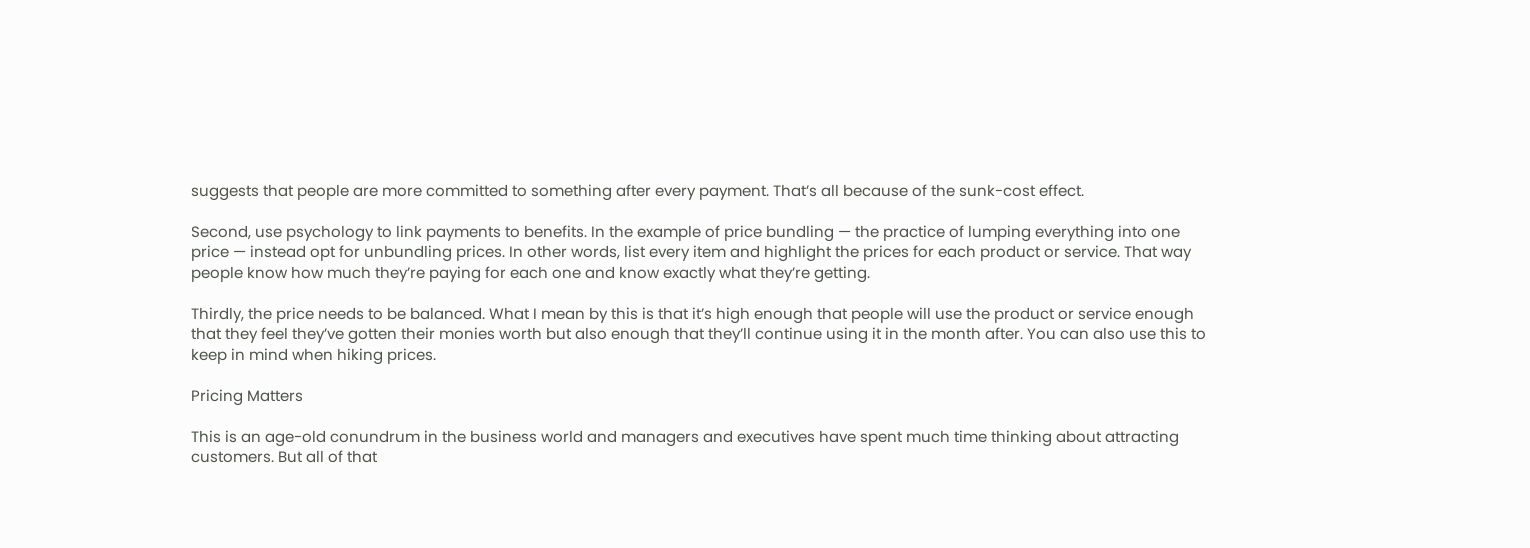suggests that people are more committed to something after every payment. That’s all because of the sunk-cost effect.

Second, use psychology to link payments to benefits. In the example of price bundling — the practice of lumping everything into one price — instead opt for unbundling prices. In other words, list every item and highlight the prices for each product or service. That way people know how much they’re paying for each one and know exactly what they’re getting.

Thirdly, the price needs to be balanced. What I mean by this is that it’s high enough that people will use the product or service enough that they feel they’ve gotten their monies worth but also enough that they’ll continue using it in the month after. You can also use this to keep in mind when hiking prices.

Pricing Matters

This is an age-old conundrum in the business world and managers and executives have spent much time thinking about attracting customers. But all of that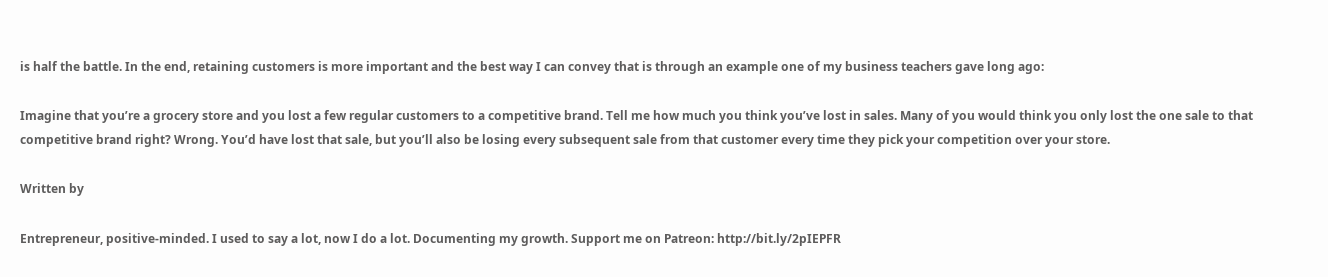is half the battle. In the end, retaining customers is more important and the best way I can convey that is through an example one of my business teachers gave long ago:

Imagine that you’re a grocery store and you lost a few regular customers to a competitive brand. Tell me how much you think you’ve lost in sales. Many of you would think you only lost the one sale to that competitive brand right? Wrong. You’d have lost that sale, but you’ll also be losing every subsequent sale from that customer every time they pick your competition over your store.

Written by

Entrepreneur, positive-minded. I used to say a lot, now I do a lot. Documenting my growth. Support me on Patreon: http://bit.ly/2pIEPFR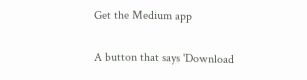Get the Medium app

A button that says 'Download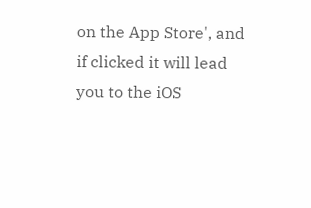on the App Store', and if clicked it will lead you to the iOS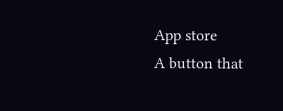App store
A button that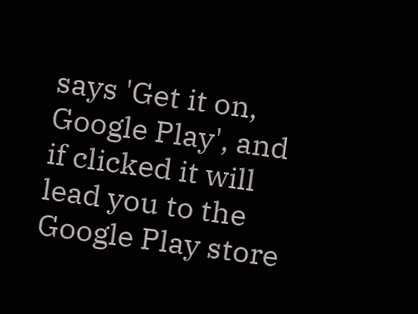says 'Get it on, Google Play', and if clicked it will lead you to the Google Play store